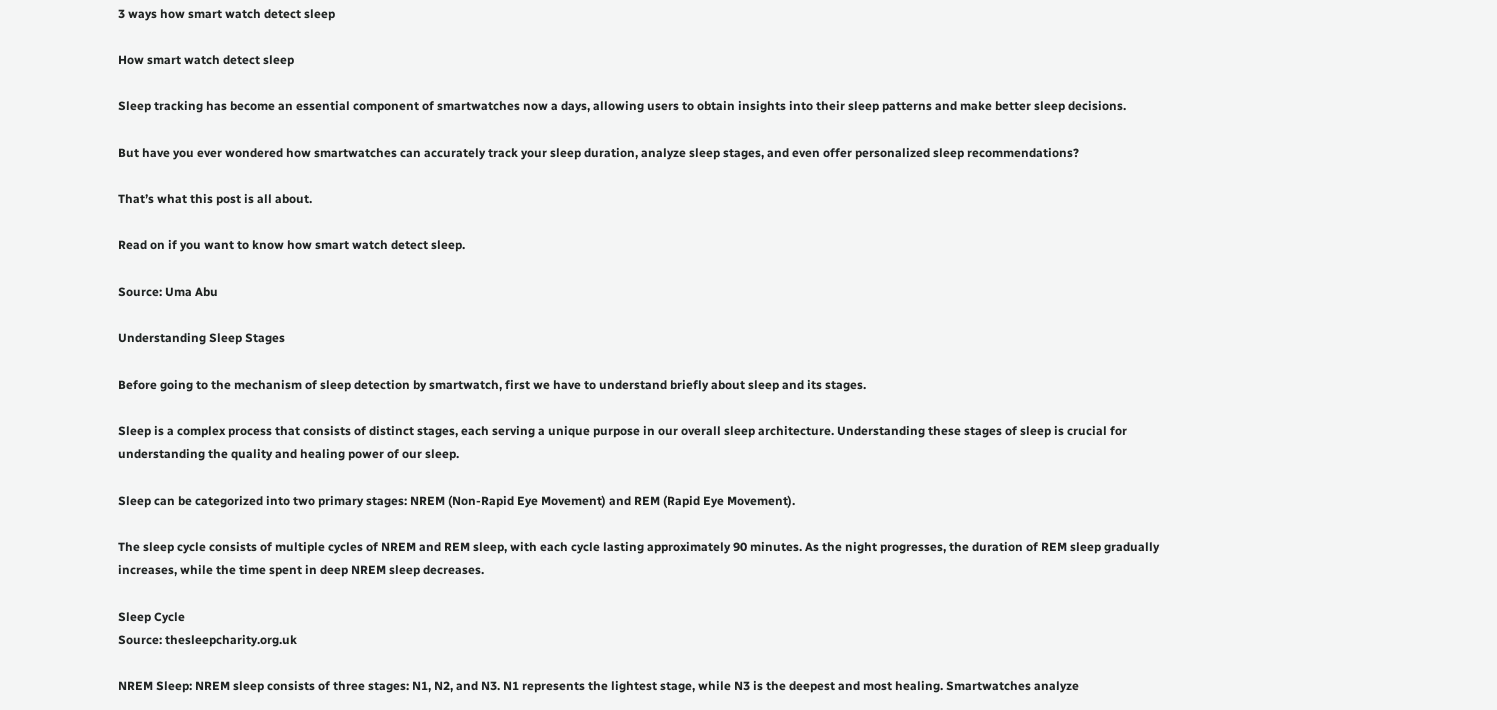3 ways how smart watch detect sleep

How smart watch detect sleep

Sleep tracking has become an essential component of smartwatches now a days, allowing users to obtain insights into their sleep patterns and make better sleep decisions.

But have you ever wondered how smartwatches can accurately track your sleep duration, analyze sleep stages, and even offer personalized sleep recommendations?

That’s what this post is all about.

Read on if you want to know how smart watch detect sleep.

Source: Uma Abu

Understanding Sleep Stages

Before going to the mechanism of sleep detection by smartwatch, first we have to understand briefly about sleep and its stages.

Sleep is a complex process that consists of distinct stages, each serving a unique purpose in our overall sleep architecture. Understanding these stages of sleep is crucial for understanding the quality and healing power of our sleep.

Sleep can be categorized into two primary stages: NREM (Non-Rapid Eye Movement) and REM (Rapid Eye Movement).

The sleep cycle consists of multiple cycles of NREM and REM sleep, with each cycle lasting approximately 90 minutes. As the night progresses, the duration of REM sleep gradually increases, while the time spent in deep NREM sleep decreases.

Sleep Cycle
Source: thesleepcharity.org.uk

NREM Sleep: NREM sleep consists of three stages: N1, N2, and N3. N1 represents the lightest stage, while N3 is the deepest and most healing. Smartwatches analyze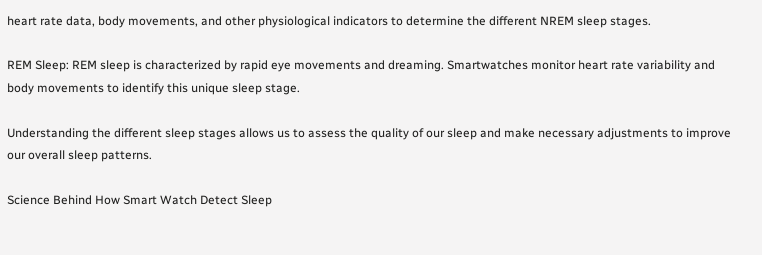heart rate data, body movements, and other physiological indicators to determine the different NREM sleep stages.

REM Sleep: REM sleep is characterized by rapid eye movements and dreaming. Smartwatches monitor heart rate variability and body movements to identify this unique sleep stage.

Understanding the different sleep stages allows us to assess the quality of our sleep and make necessary adjustments to improve our overall sleep patterns.

Science Behind How Smart Watch Detect Sleep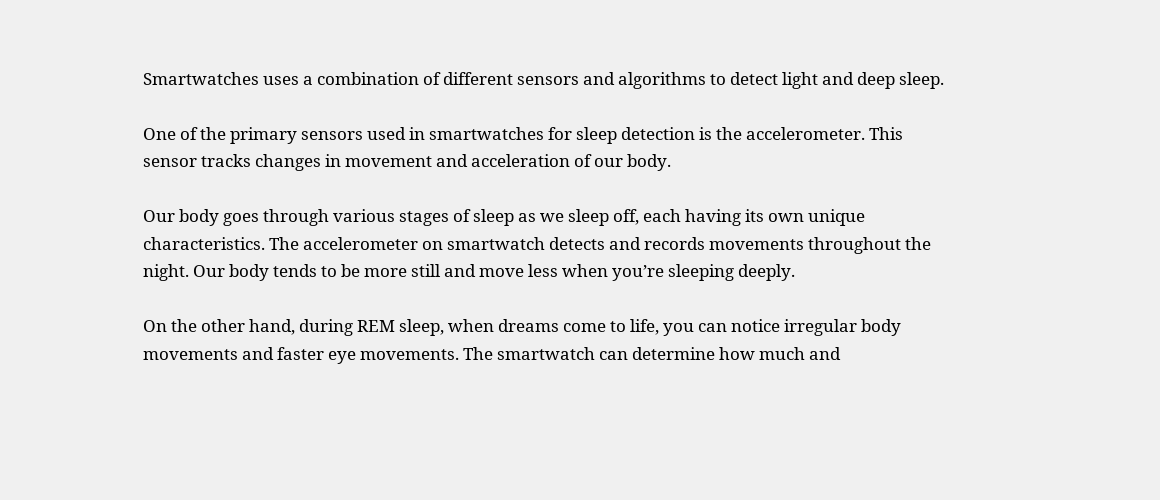Smartwatches uses a combination of different sensors and algorithms to detect light and deep sleep.

One of the primary sensors used in smartwatches for sleep detection is the accelerometer. This sensor tracks changes in movement and acceleration of our body.

Our body goes through various stages of sleep as we sleep off, each having its own unique characteristics. The accelerometer on smartwatch detects and records movements throughout the night. Our body tends to be more still and move less when you’re sleeping deeply.

On the other hand, during REM sleep, when dreams come to life, you can notice irregular body movements and faster eye movements. The smartwatch can determine how much and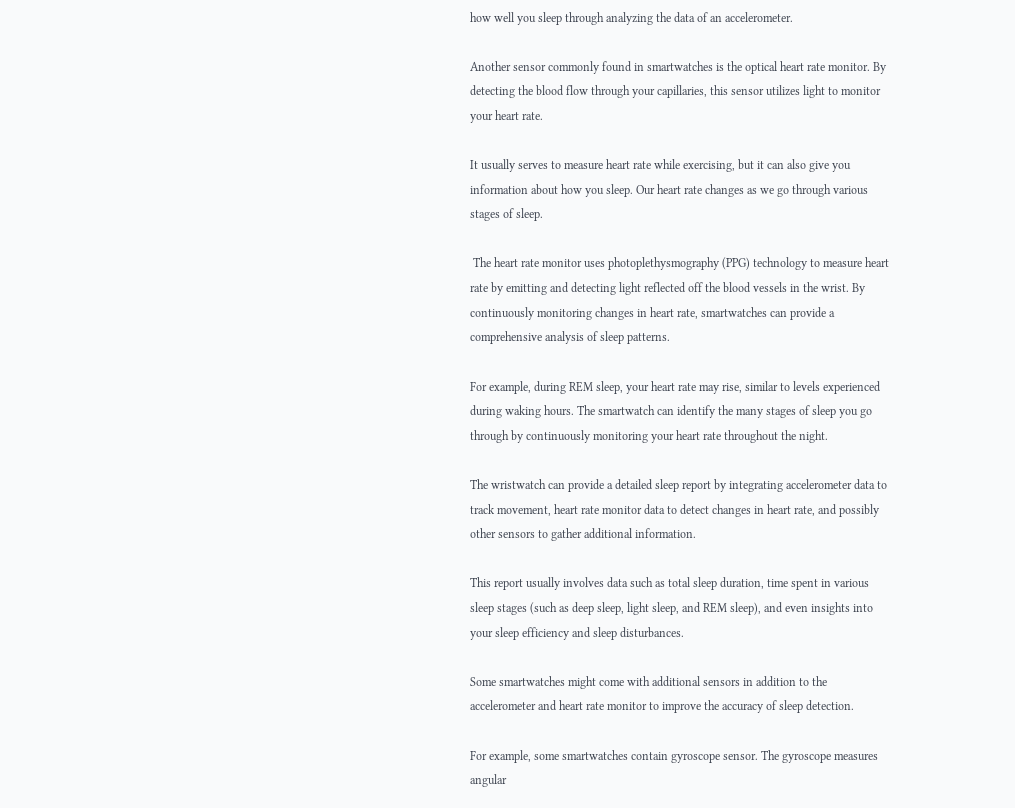how well you sleep through analyzing the data of an accelerometer.

Another sensor commonly found in smartwatches is the optical heart rate monitor. By detecting the blood flow through your capillaries, this sensor utilizes light to monitor your heart rate.

It usually serves to measure heart rate while exercising, but it can also give you information about how you sleep. Our heart rate changes as we go through various stages of sleep.

 The heart rate monitor uses photoplethysmography (PPG) technology to measure heart rate by emitting and detecting light reflected off the blood vessels in the wrist. By continuously monitoring changes in heart rate, smartwatches can provide a comprehensive analysis of sleep patterns.

For example, during REM sleep, your heart rate may rise, similar to levels experienced during waking hours. The smartwatch can identify the many stages of sleep you go through by continuously monitoring your heart rate throughout the night.

The wristwatch can provide a detailed sleep report by integrating accelerometer data to track movement, heart rate monitor data to detect changes in heart rate, and possibly other sensors to gather additional information.

This report usually involves data such as total sleep duration, time spent in various sleep stages (such as deep sleep, light sleep, and REM sleep), and even insights into your sleep efficiency and sleep disturbances.

Some smartwatches might come with additional sensors in addition to the accelerometer and heart rate monitor to improve the accuracy of sleep detection.

For example, some smartwatches contain gyroscope sensor. The gyroscope measures angular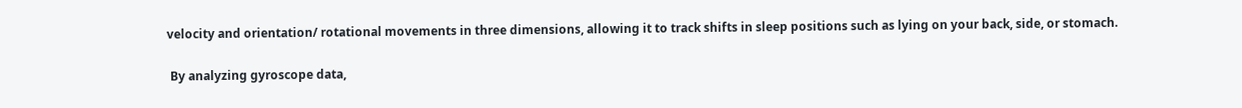velocity and orientation/ rotational movements in three dimensions, allowing it to track shifts in sleep positions such as lying on your back, side, or stomach.

 By analyzing gyroscope data,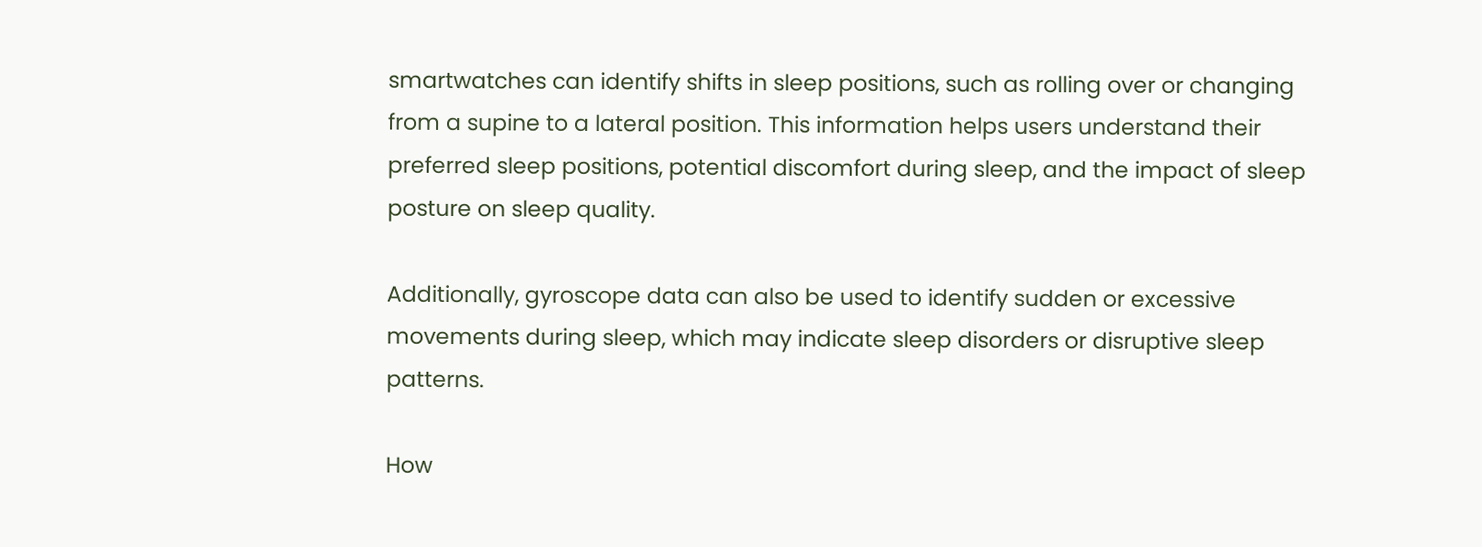smartwatches can identify shifts in sleep positions, such as rolling over or changing from a supine to a lateral position. This information helps users understand their preferred sleep positions, potential discomfort during sleep, and the impact of sleep posture on sleep quality.

Additionally, gyroscope data can also be used to identify sudden or excessive movements during sleep, which may indicate sleep disorders or disruptive sleep patterns.

How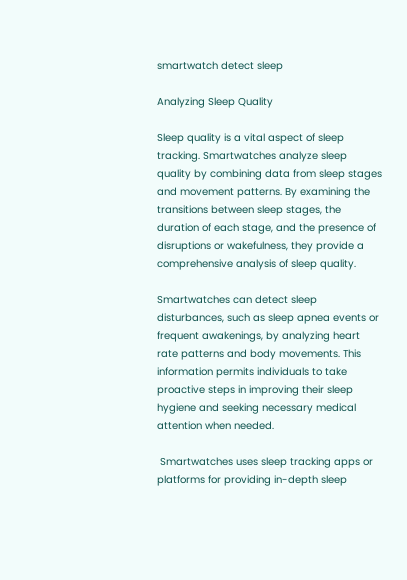smartwatch detect sleep

Analyzing Sleep Quality

Sleep quality is a vital aspect of sleep tracking. Smartwatches analyze sleep quality by combining data from sleep stages and movement patterns. By examining the transitions between sleep stages, the duration of each stage, and the presence of disruptions or wakefulness, they provide a comprehensive analysis of sleep quality.

Smartwatches can detect sleep disturbances, such as sleep apnea events or frequent awakenings, by analyzing heart rate patterns and body movements. This information permits individuals to take proactive steps in improving their sleep hygiene and seeking necessary medical attention when needed.

 Smartwatches uses sleep tracking apps or platforms for providing in-depth sleep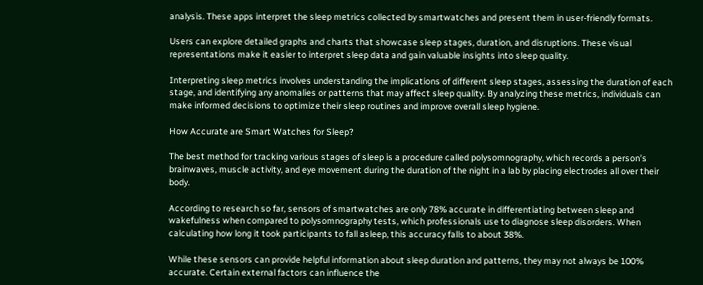analysis. These apps interpret the sleep metrics collected by smartwatches and present them in user-friendly formats.

Users can explore detailed graphs and charts that showcase sleep stages, duration, and disruptions. These visual representations make it easier to interpret sleep data and gain valuable insights into sleep quality.

Interpreting sleep metrics involves understanding the implications of different sleep stages, assessing the duration of each stage, and identifying any anomalies or patterns that may affect sleep quality. By analyzing these metrics, individuals can make informed decisions to optimize their sleep routines and improve overall sleep hygiene.

How Accurate are Smart Watches for Sleep?

The best method for tracking various stages of sleep is a procedure called polysomnography, which records a person’s brainwaves, muscle activity, and eye movement during the duration of the night in a lab by placing electrodes all over their body.

According to research so far, sensors of smartwatches are only 78% accurate in differentiating between sleep and wakefulness when compared to polysomnography tests, which professionals use to diagnose sleep disorders. When calculating how long it took participants to fall asleep, this accuracy falls to about 38%.

While these sensors can provide helpful information about sleep duration and patterns, they may not always be 100% accurate. Certain external factors can influence the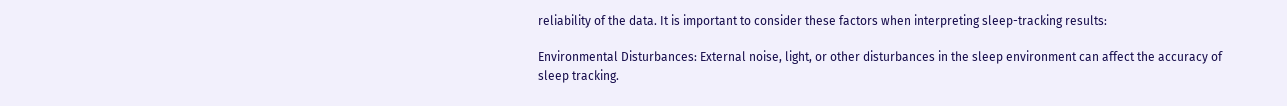reliability of the data. It is important to consider these factors when interpreting sleep-tracking results:

Environmental Disturbances: External noise, light, or other disturbances in the sleep environment can affect the accuracy of sleep tracking.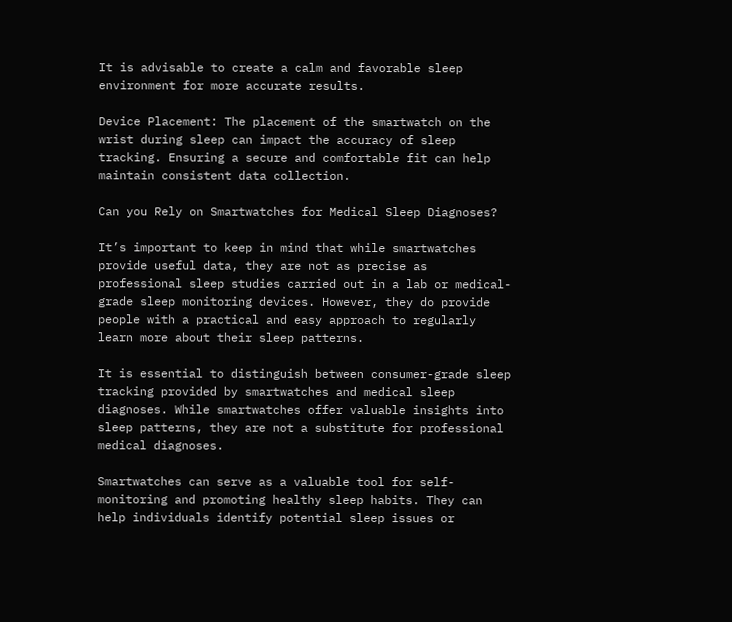It is advisable to create a calm and favorable sleep environment for more accurate results.

Device Placement: The placement of the smartwatch on the wrist during sleep can impact the accuracy of sleep tracking. Ensuring a secure and comfortable fit can help maintain consistent data collection.

Can you Rely on Smartwatches for Medical Sleep Diagnoses?

It’s important to keep in mind that while smartwatches provide useful data, they are not as precise as professional sleep studies carried out in a lab or medical-grade sleep monitoring devices. However, they do provide people with a practical and easy approach to regularly learn more about their sleep patterns.

It is essential to distinguish between consumer-grade sleep tracking provided by smartwatches and medical sleep diagnoses. While smartwatches offer valuable insights into sleep patterns, they are not a substitute for professional medical diagnoses.

Smartwatches can serve as a valuable tool for self-monitoring and promoting healthy sleep habits. They can help individuals identify potential sleep issues or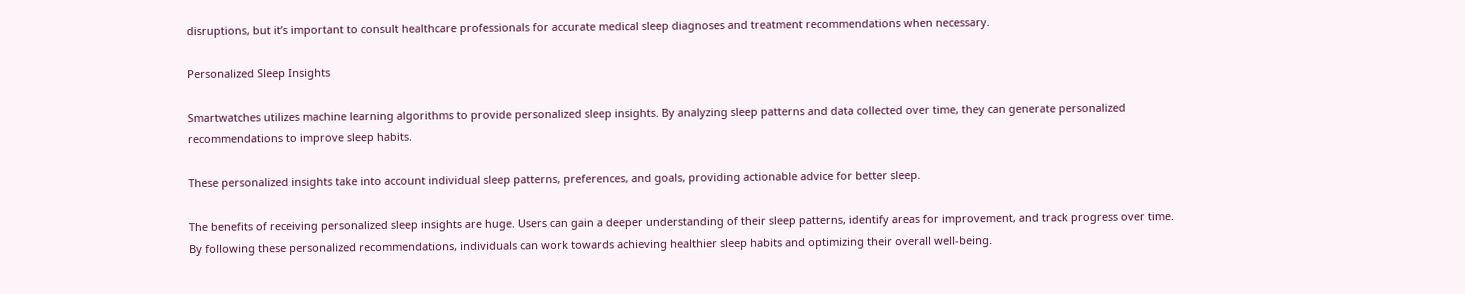disruptions, but it’s important to consult healthcare professionals for accurate medical sleep diagnoses and treatment recommendations when necessary.

Personalized Sleep Insights

Smartwatches utilizes machine learning algorithms to provide personalized sleep insights. By analyzing sleep patterns and data collected over time, they can generate personalized recommendations to improve sleep habits.

These personalized insights take into account individual sleep patterns, preferences, and goals, providing actionable advice for better sleep.

The benefits of receiving personalized sleep insights are huge. Users can gain a deeper understanding of their sleep patterns, identify areas for improvement, and track progress over time. By following these personalized recommendations, individuals can work towards achieving healthier sleep habits and optimizing their overall well-being.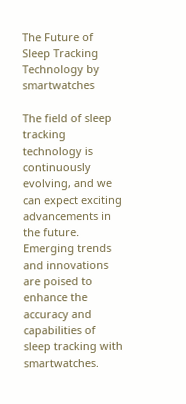The Future of Sleep Tracking Technology by smartwatches

The field of sleep tracking technology is continuously evolving, and we can expect exciting advancements in the future. Emerging trends and innovations are poised to enhance the accuracy and capabilities of sleep tracking with smartwatches.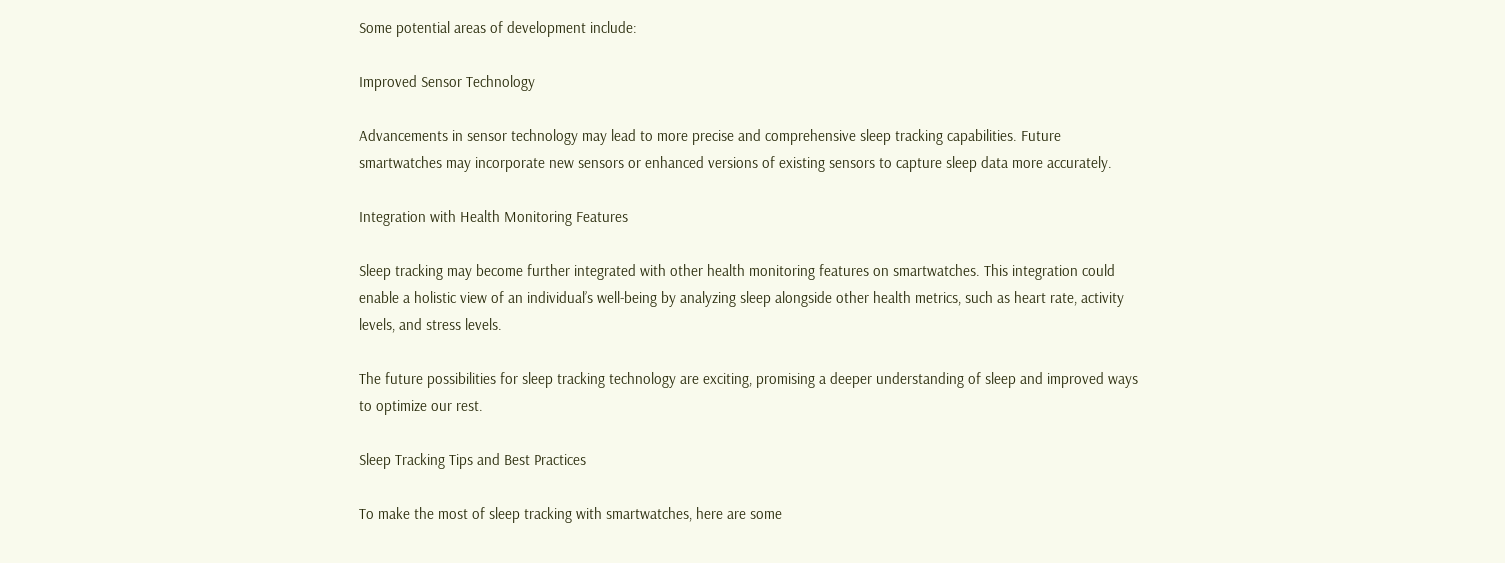Some potential areas of development include:

Improved Sensor Technology

Advancements in sensor technology may lead to more precise and comprehensive sleep tracking capabilities. Future smartwatches may incorporate new sensors or enhanced versions of existing sensors to capture sleep data more accurately.

Integration with Health Monitoring Features

Sleep tracking may become further integrated with other health monitoring features on smartwatches. This integration could enable a holistic view of an individual’s well-being by analyzing sleep alongside other health metrics, such as heart rate, activity levels, and stress levels.

The future possibilities for sleep tracking technology are exciting, promising a deeper understanding of sleep and improved ways to optimize our rest.

Sleep Tracking Tips and Best Practices

To make the most of sleep tracking with smartwatches, here are some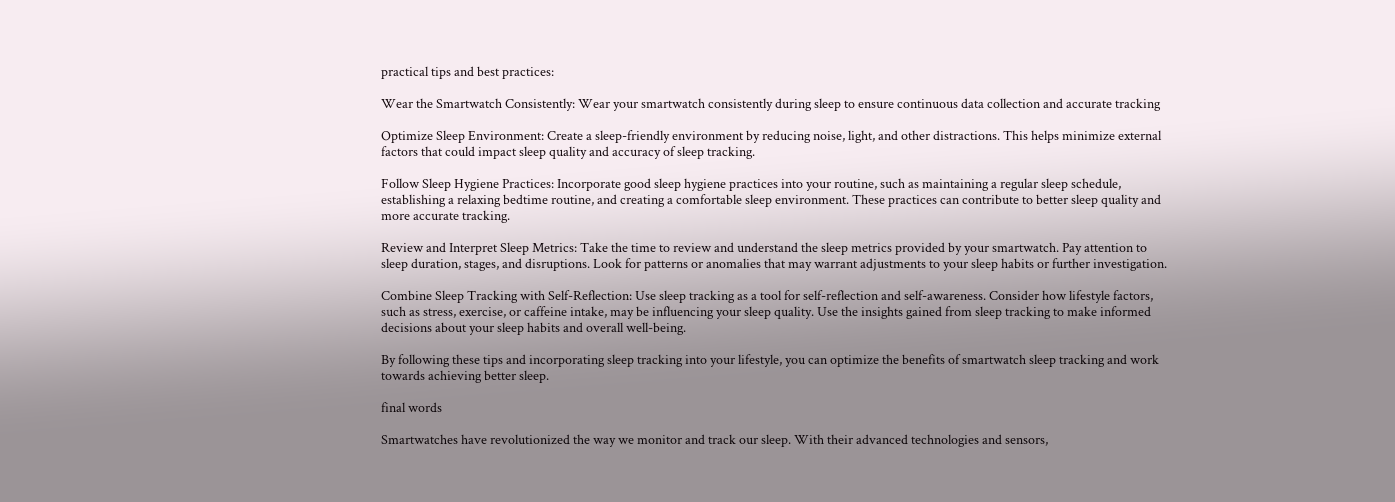practical tips and best practices:

Wear the Smartwatch Consistently: Wear your smartwatch consistently during sleep to ensure continuous data collection and accurate tracking

Optimize Sleep Environment: Create a sleep-friendly environment by reducing noise, light, and other distractions. This helps minimize external factors that could impact sleep quality and accuracy of sleep tracking.

Follow Sleep Hygiene Practices: Incorporate good sleep hygiene practices into your routine, such as maintaining a regular sleep schedule, establishing a relaxing bedtime routine, and creating a comfortable sleep environment. These practices can contribute to better sleep quality and more accurate tracking.

Review and Interpret Sleep Metrics: Take the time to review and understand the sleep metrics provided by your smartwatch. Pay attention to sleep duration, stages, and disruptions. Look for patterns or anomalies that may warrant adjustments to your sleep habits or further investigation.

Combine Sleep Tracking with Self-Reflection: Use sleep tracking as a tool for self-reflection and self-awareness. Consider how lifestyle factors, such as stress, exercise, or caffeine intake, may be influencing your sleep quality. Use the insights gained from sleep tracking to make informed decisions about your sleep habits and overall well-being.

By following these tips and incorporating sleep tracking into your lifestyle, you can optimize the benefits of smartwatch sleep tracking and work towards achieving better sleep.

final words

Smartwatches have revolutionized the way we monitor and track our sleep. With their advanced technologies and sensors,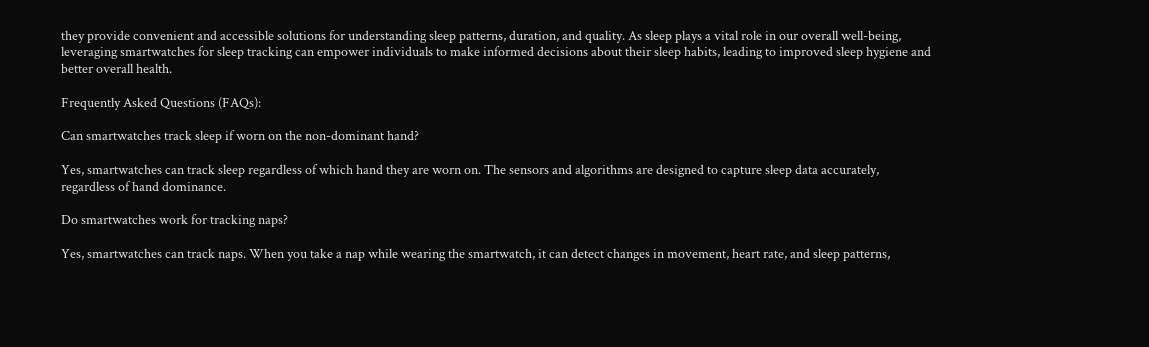they provide convenient and accessible solutions for understanding sleep patterns, duration, and quality. As sleep plays a vital role in our overall well-being, leveraging smartwatches for sleep tracking can empower individuals to make informed decisions about their sleep habits, leading to improved sleep hygiene and better overall health.

Frequently Asked Questions (FAQs):

Can smartwatches track sleep if worn on the non-dominant hand?

Yes, smartwatches can track sleep regardless of which hand they are worn on. The sensors and algorithms are designed to capture sleep data accurately, regardless of hand dominance.

Do smartwatches work for tracking naps?

Yes, smartwatches can track naps. When you take a nap while wearing the smartwatch, it can detect changes in movement, heart rate, and sleep patterns,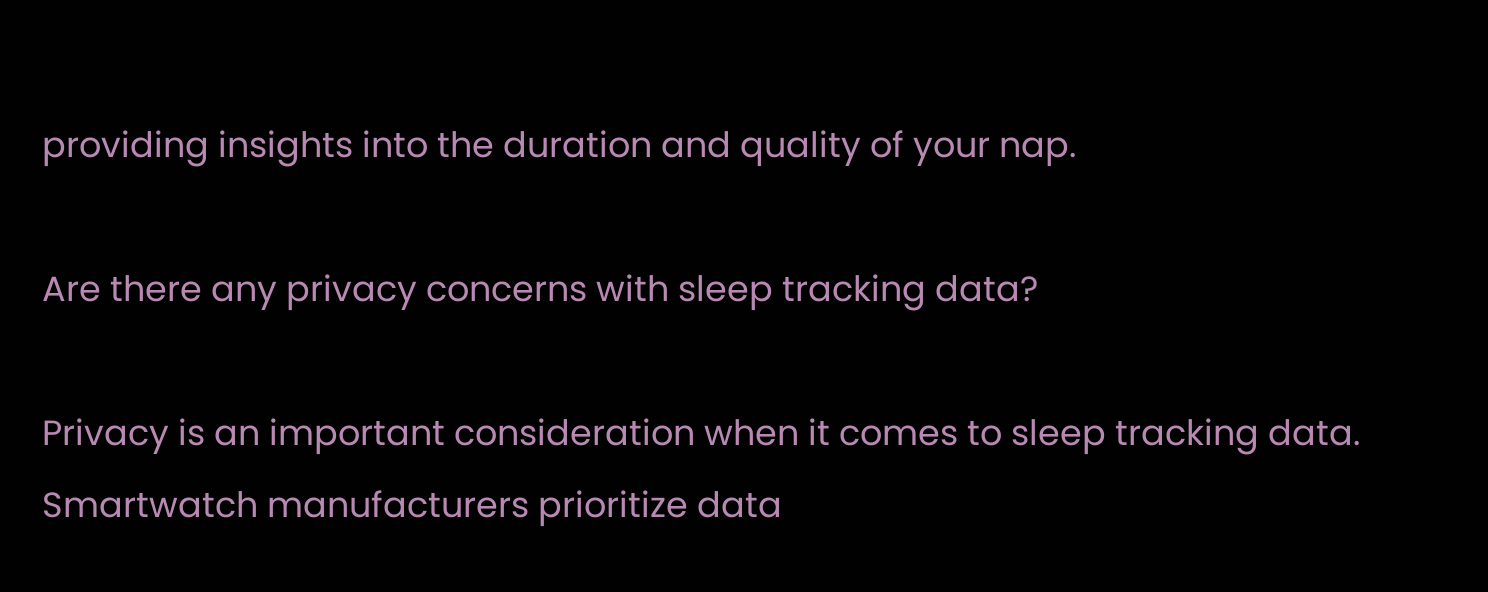providing insights into the duration and quality of your nap.

Are there any privacy concerns with sleep tracking data?

Privacy is an important consideration when it comes to sleep tracking data. Smartwatch manufacturers prioritize data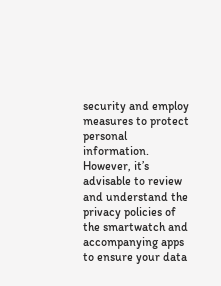security and employ measures to protect personal information. However, it’s advisable to review and understand the privacy policies of the smartwatch and accompanying apps to ensure your data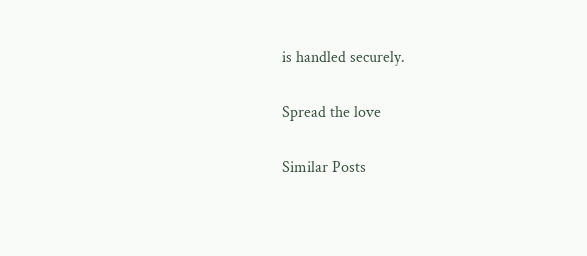is handled securely.

Spread the love

Similar Posts